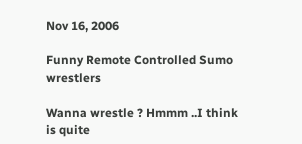Nov 16, 2006

Funny Remote Controlled Sumo wrestlers

Wanna wrestle ? Hmmm ..I think is quite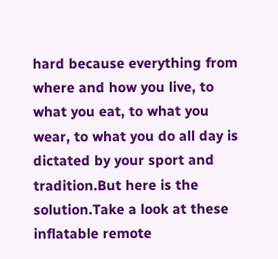hard because everything from where and how you live, to what you eat, to what you wear, to what you do all day is dictated by your sport and tradition.But here is the solution.Take a look at these inflatable remote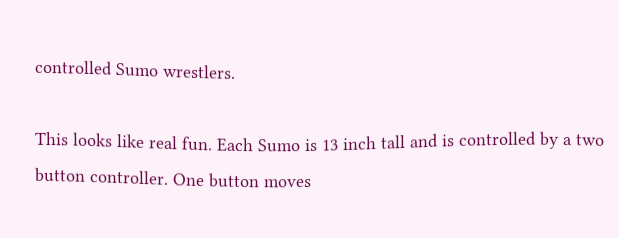controlled Sumo wrestlers.

This looks like real fun. Each Sumo is 13 inch tall and is controlled by a two button controller. One button moves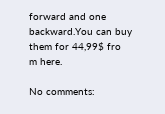forward and one backward.You can buy them for 44,99$ fro
m here.

No comments: